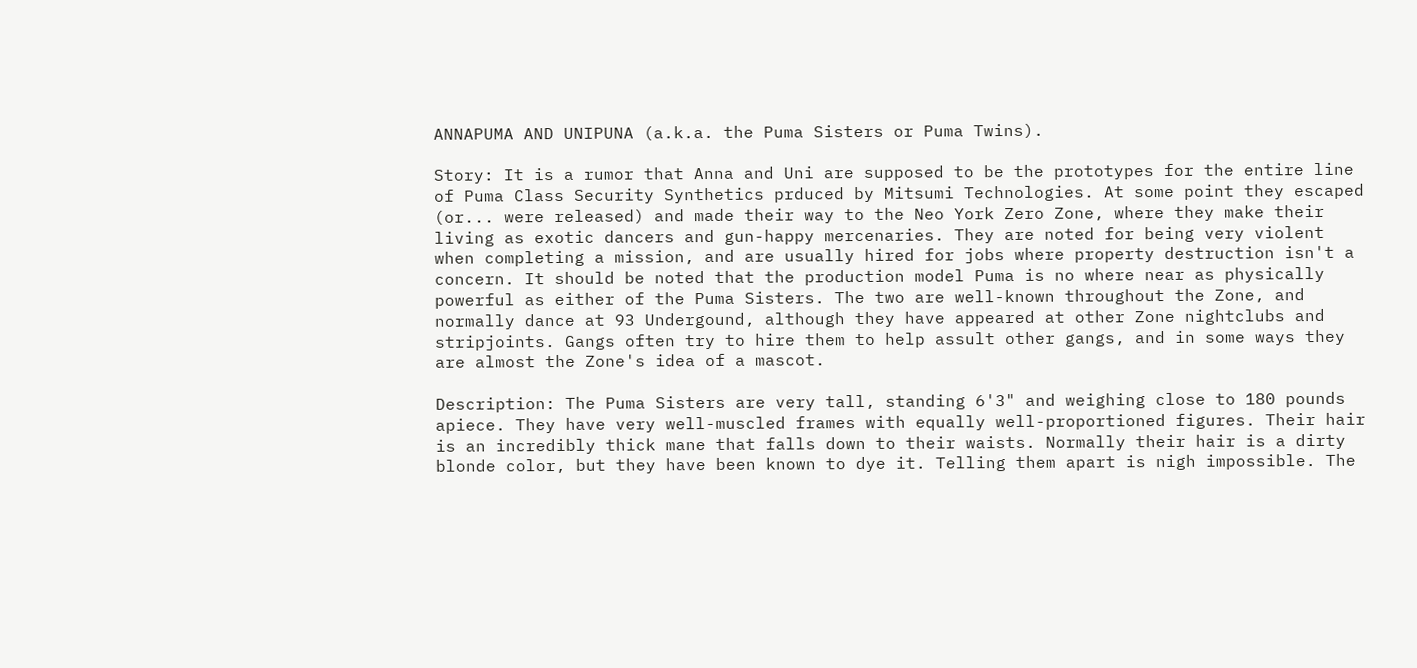ANNAPUMA AND UNIPUNA (a.k.a. the Puma Sisters or Puma Twins).

Story: It is a rumor that Anna and Uni are supposed to be the prototypes for the entire line of Puma Class Security Synthetics prduced by Mitsumi Technologies. At some point they escaped (or... were released) and made their way to the Neo York Zero Zone, where they make their living as exotic dancers and gun-happy mercenaries. They are noted for being very violent when completing a mission, and are usually hired for jobs where property destruction isn't a concern. It should be noted that the production model Puma is no where near as physically powerful as either of the Puma Sisters. The two are well-known throughout the Zone, and normally dance at 93 Undergound, although they have appeared at other Zone nightclubs and stripjoints. Gangs often try to hire them to help assult other gangs, and in some ways they are almost the Zone's idea of a mascot.

Description: The Puma Sisters are very tall, standing 6'3" and weighing close to 180 pounds apiece. They have very well-muscled frames with equally well-proportioned figures. Their hair is an incredibly thick mane that falls down to their waists. Normally their hair is a dirty blonde color, but they have been known to dye it. Telling them apart is nigh impossible. The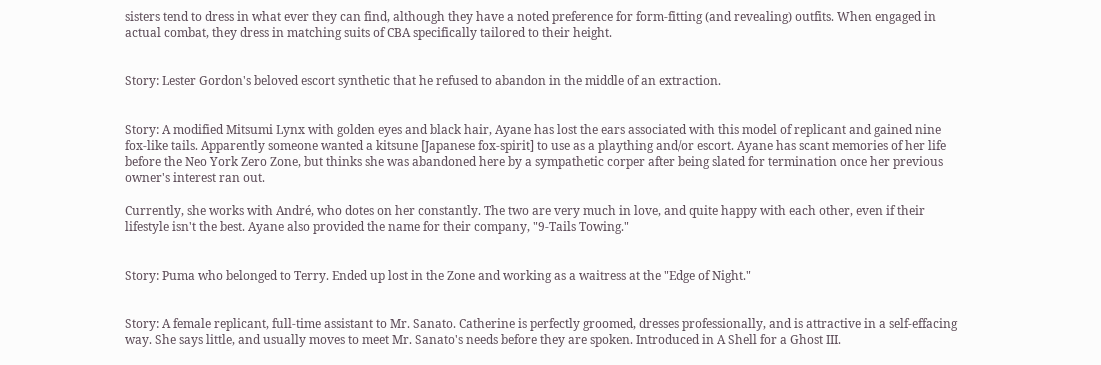sisters tend to dress in what ever they can find, although they have a noted preference for form-fitting (and revealing) outfits. When engaged in actual combat, they dress in matching suits of CBA specifically tailored to their height.


Story: Lester Gordon's beloved escort synthetic that he refused to abandon in the middle of an extraction.


Story: A modified Mitsumi Lynx with golden eyes and black hair, Ayane has lost the ears associated with this model of replicant and gained nine fox-like tails. Apparently someone wanted a kitsune [Japanese fox-spirit] to use as a plaything and/or escort. Ayane has scant memories of her life before the Neo York Zero Zone, but thinks she was abandoned here by a sympathetic corper after being slated for termination once her previous owner's interest ran out.

Currently, she works with André, who dotes on her constantly. The two are very much in love, and quite happy with each other, even if their lifestyle isn't the best. Ayane also provided the name for their company, "9-Tails Towing."


Story: Puma who belonged to Terry. Ended up lost in the Zone and working as a waitress at the "Edge of Night."


Story: A female replicant, full-time assistant to Mr. Sanato. Catherine is perfectly groomed, dresses professionally, and is attractive in a self-effacing way. She says little, and usually moves to meet Mr. Sanato's needs before they are spoken. Introduced in A Shell for a Ghost III.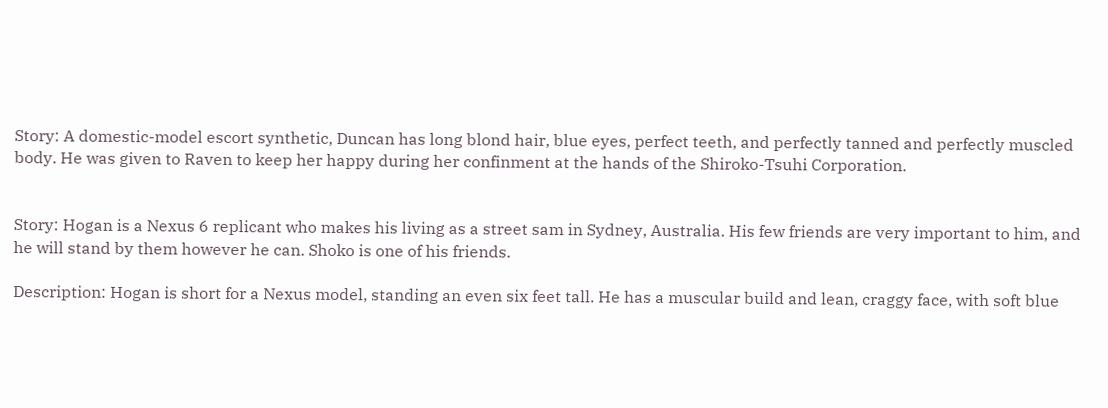Story: A domestic-model escort synthetic, Duncan has long blond hair, blue eyes, perfect teeth, and perfectly tanned and perfectly muscled body. He was given to Raven to keep her happy during her confinment at the hands of the Shiroko-Tsuhi Corporation.


Story: Hogan is a Nexus 6 replicant who makes his living as a street sam in Sydney, Australia. His few friends are very important to him, and he will stand by them however he can. Shoko is one of his friends.

Description: Hogan is short for a Nexus model, standing an even six feet tall. He has a muscular build and lean, craggy face, with soft blue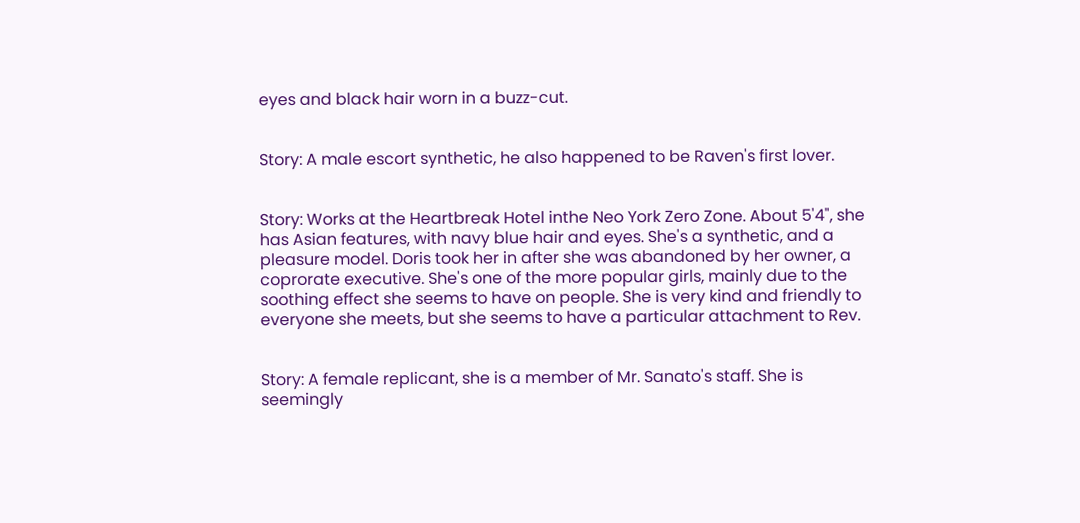eyes and black hair worn in a buzz-cut.


Story: A male escort synthetic, he also happened to be Raven's first lover.


Story: Works at the Heartbreak Hotel inthe Neo York Zero Zone. About 5'4", she has Asian features, with navy blue hair and eyes. She's a synthetic, and a pleasure model. Doris took her in after she was abandoned by her owner, a coprorate executive. She's one of the more popular girls, mainly due to the soothing effect she seems to have on people. She is very kind and friendly to everyone she meets, but she seems to have a particular attachment to Rev.


Story: A female replicant, she is a member of Mr. Sanato's staff. She is seemingly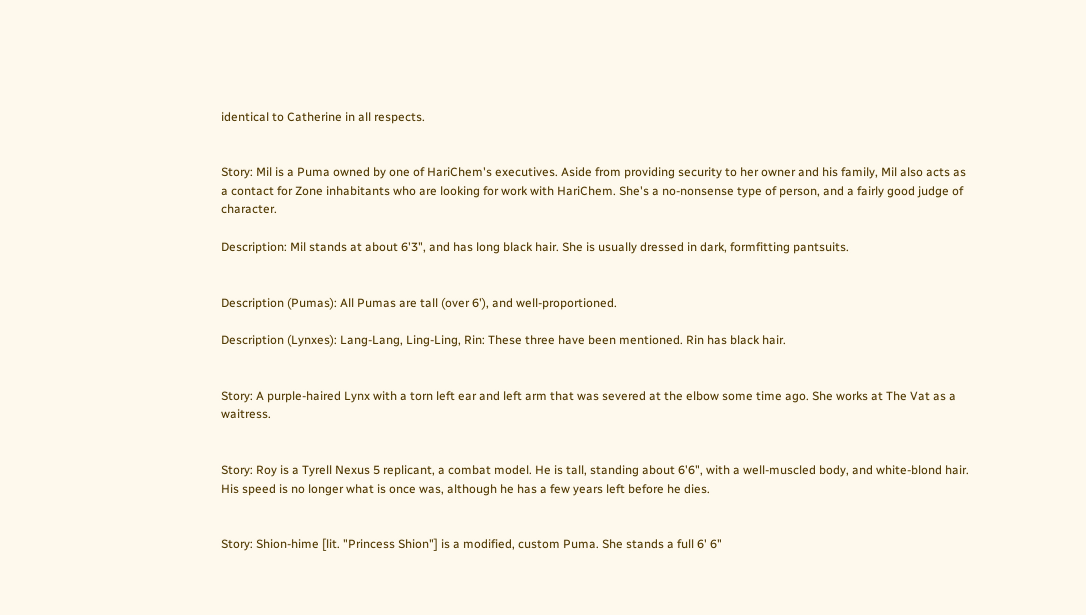identical to Catherine in all respects.


Story: Mil is a Puma owned by one of HariChem's executives. Aside from providing security to her owner and his family, Mil also acts as a contact for Zone inhabitants who are looking for work with HariChem. She's a no-nonsense type of person, and a fairly good judge of character.

Description: Mil stands at about 6'3", and has long black hair. She is usually dressed in dark, formfitting pantsuits.


Description (Pumas): All Pumas are tall (over 6'), and well-proportioned.

Description (Lynxes): Lang-Lang, Ling-Ling, Rin: These three have been mentioned. Rin has black hair.


Story: A purple-haired Lynx with a torn left ear and left arm that was severed at the elbow some time ago. She works at The Vat as a waitress.


Story: Roy is a Tyrell Nexus 5 replicant, a combat model. He is tall, standing about 6'6", with a well-muscled body, and white-blond hair. His speed is no longer what is once was, although he has a few years left before he dies.


Story: Shion-hime [lit. "Princess Shion"] is a modified, custom Puma. She stands a full 6' 6"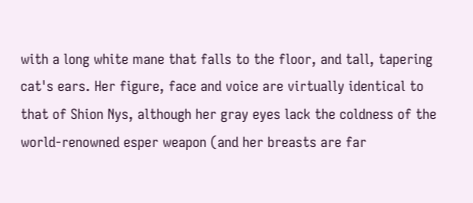with a long white mane that falls to the floor, and tall, tapering cat's ears. Her figure, face and voice are virtually identical to that of Shion Nys, although her gray eyes lack the coldness of the world-renowned esper weapon (and her breasts are far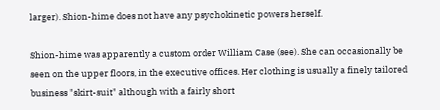larger). Shion-hime does not have any psychokinetic powers herself.

Shion-hime was apparently a custom order William Case (see). She can occasionally be seen on the upper floors, in the executive offices. Her clothing is usually a finely tailored business "skirt-suit" although with a fairly short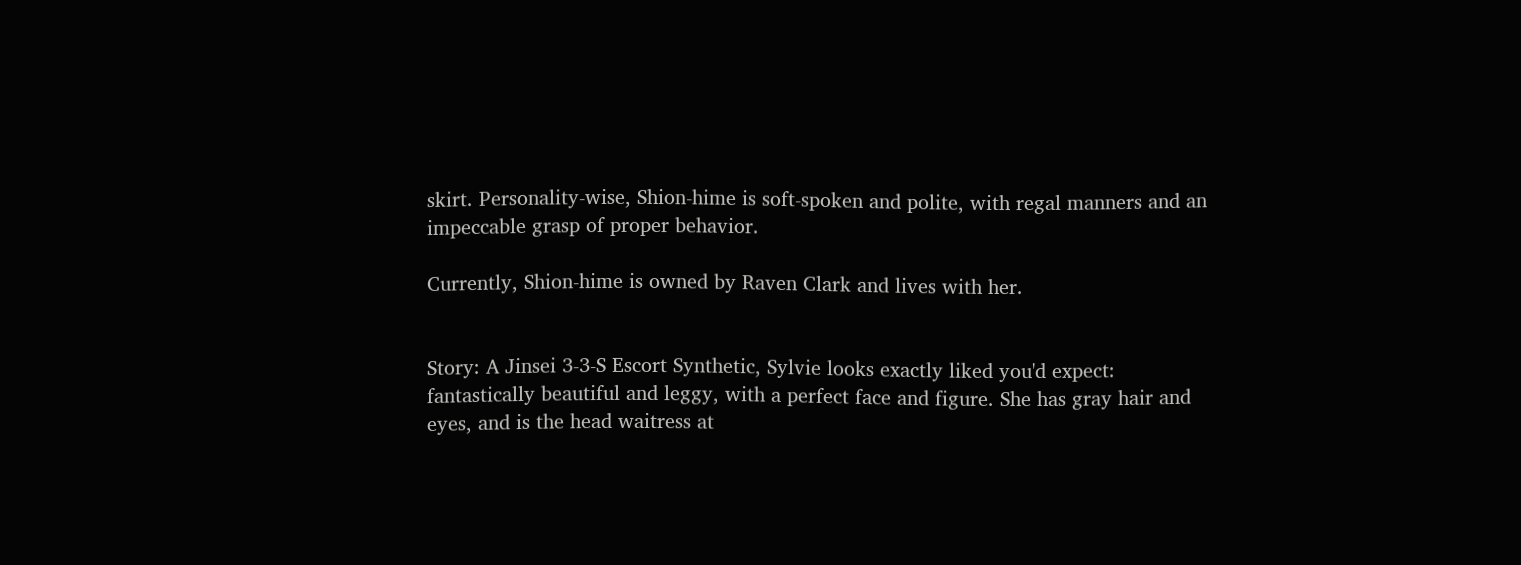skirt. Personality-wise, Shion-hime is soft-spoken and polite, with regal manners and an impeccable grasp of proper behavior.

Currently, Shion-hime is owned by Raven Clark and lives with her.


Story: A Jinsei 3-3-S Escort Synthetic, Sylvie looks exactly liked you'd expect: fantastically beautiful and leggy, with a perfect face and figure. She has gray hair and eyes, and is the head waitress at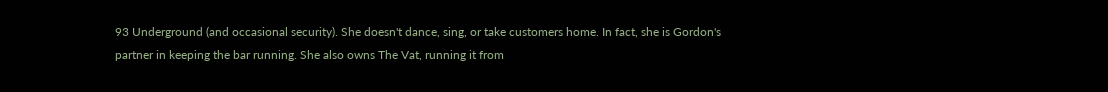93 Underground (and occasional security). She doesn't dance, sing, or take customers home. In fact, she is Gordon's partner in keeping the bar running. She also owns The Vat, running it from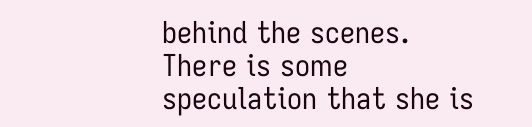behind the scenes. There is some speculation that she is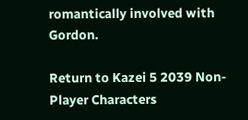romantically involved with Gordon.

Return to Kazei 5 2039 Non-Player Characters